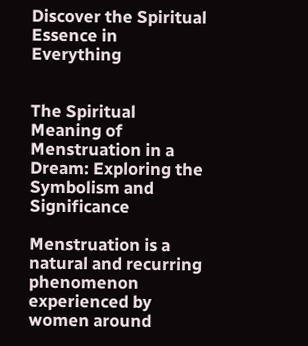Discover the Spiritual Essence in Everything


The Spiritual Meaning of Menstruation in a Dream: Exploring the Symbolism and Significance

Menstruation is a natural and recurring phenomenon experienced by women around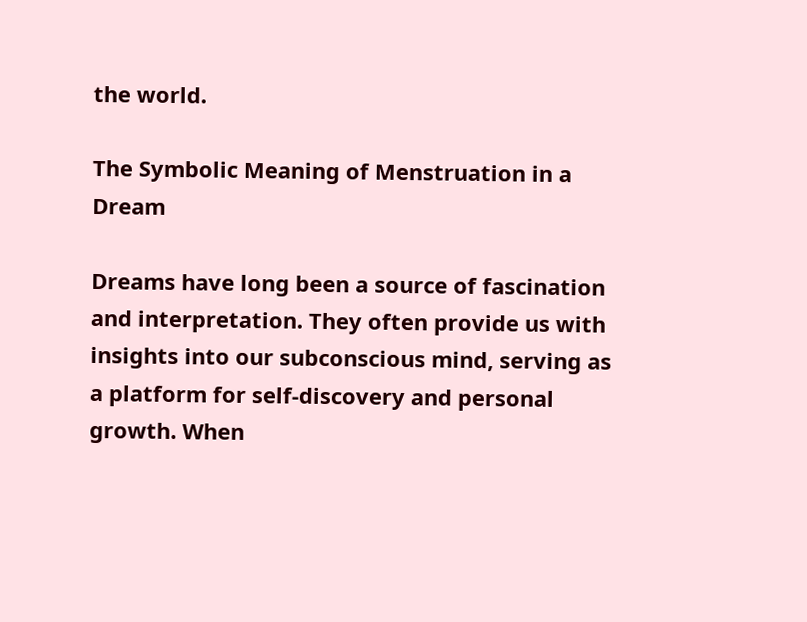the world.

The Symbolic Meaning of Menstruation in a Dream

Dreams have long been a source of fascination and interpretation. They often provide us with insights into our subconscious mind, serving as a platform for self-discovery and personal growth. When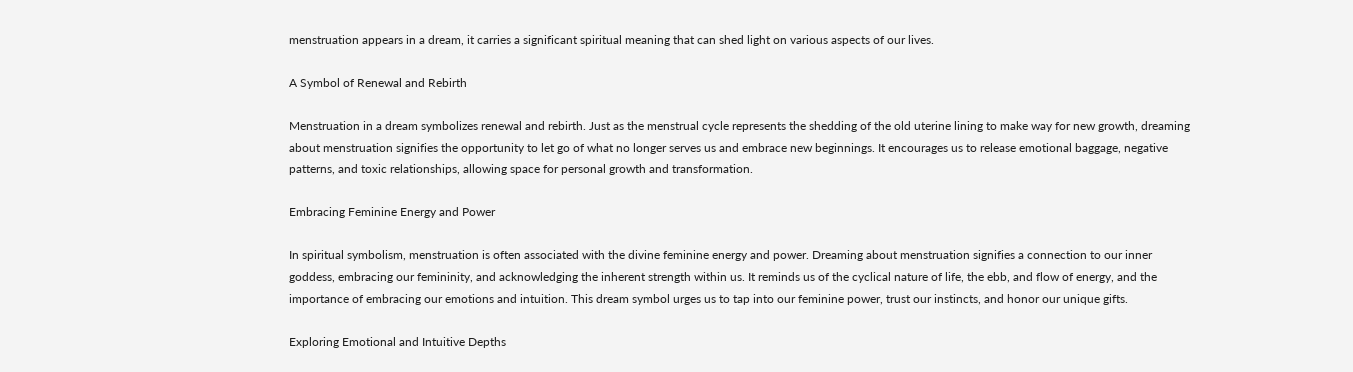menstruation appears in a dream, it carries a significant spiritual meaning that can shed light on various aspects of our lives.

A Symbol of Renewal and Rebirth

Menstruation in a dream symbolizes renewal and rebirth. Just as the menstrual cycle represents the shedding of the old uterine lining to make way for new growth, dreaming about menstruation signifies the opportunity to let go of what no longer serves us and embrace new beginnings. It encourages us to release emotional baggage, negative patterns, and toxic relationships, allowing space for personal growth and transformation.

Embracing Feminine Energy and Power

In spiritual symbolism, menstruation is often associated with the divine feminine energy and power. Dreaming about menstruation signifies a connection to our inner goddess, embracing our femininity, and acknowledging the inherent strength within us. It reminds us of the cyclical nature of life, the ebb, and flow of energy, and the importance of embracing our emotions and intuition. This dream symbol urges us to tap into our feminine power, trust our instincts, and honor our unique gifts.

Exploring Emotional and Intuitive Depths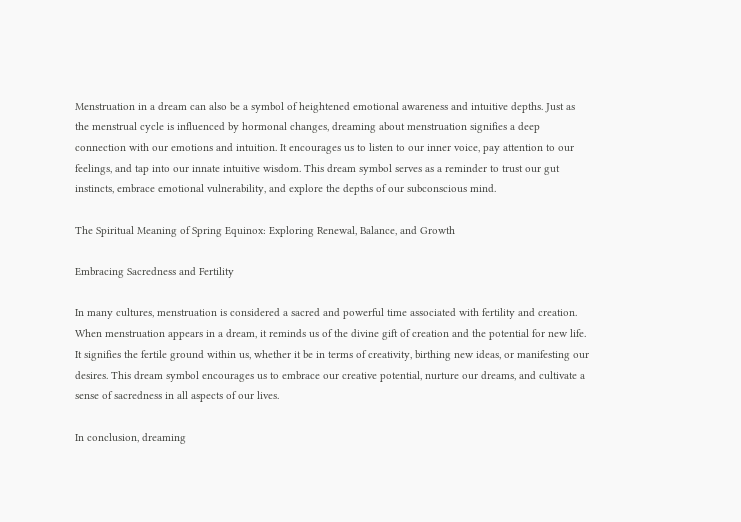Menstruation in a dream can also be a symbol of heightened emotional awareness and intuitive depths. Just as the menstrual cycle is influenced by hormonal changes, dreaming about menstruation signifies a deep connection with our emotions and intuition. It encourages us to listen to our inner voice, pay attention to our feelings, and tap into our innate intuitive wisdom. This dream symbol serves as a reminder to trust our gut instincts, embrace emotional vulnerability, and explore the depths of our subconscious mind.

The Spiritual Meaning of Spring Equinox: Exploring Renewal, Balance, and Growth

Embracing Sacredness and Fertility

In many cultures, menstruation is considered a sacred and powerful time associated with fertility and creation. When menstruation appears in a dream, it reminds us of the divine gift of creation and the potential for new life. It signifies the fertile ground within us, whether it be in terms of creativity, birthing new ideas, or manifesting our desires. This dream symbol encourages us to embrace our creative potential, nurture our dreams, and cultivate a sense of sacredness in all aspects of our lives.

In conclusion, dreaming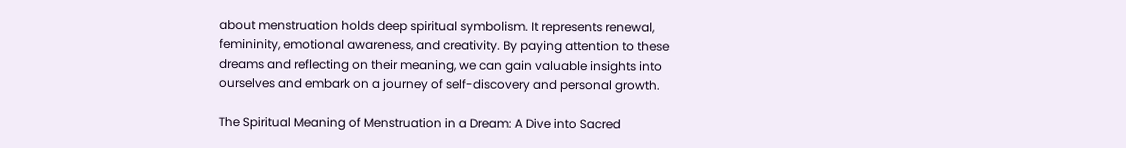about menstruation holds deep spiritual symbolism. It represents renewal, femininity, emotional awareness, and creativity. By paying attention to these dreams and reflecting on their meaning, we can gain valuable insights into ourselves and embark on a journey of self-discovery and personal growth.

The Spiritual Meaning of Menstruation in a Dream: A Dive into Sacred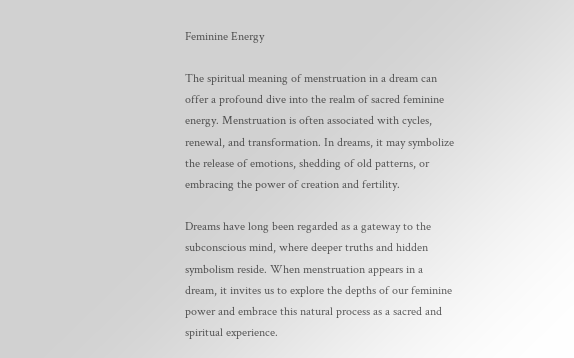Feminine Energy

The spiritual meaning of menstruation in a dream can offer a profound dive into the realm of sacred feminine energy. Menstruation is often associated with cycles, renewal, and transformation. In dreams, it may symbolize the release of emotions, shedding of old patterns, or embracing the power of creation and fertility.

Dreams have long been regarded as a gateway to the subconscious mind, where deeper truths and hidden symbolism reside. When menstruation appears in a dream, it invites us to explore the depths of our feminine power and embrace this natural process as a sacred and spiritual experience.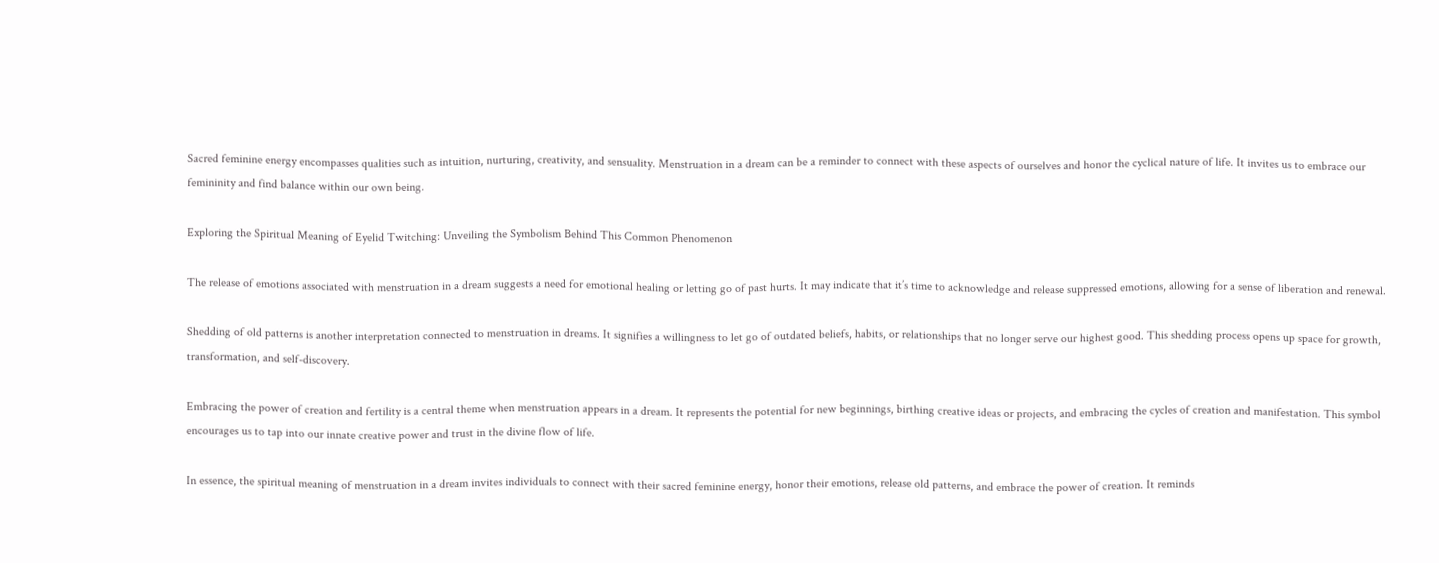Sacred feminine energy encompasses qualities such as intuition, nurturing, creativity, and sensuality. Menstruation in a dream can be a reminder to connect with these aspects of ourselves and honor the cyclical nature of life. It invites us to embrace our femininity and find balance within our own being.

Exploring the Spiritual Meaning of Eyelid Twitching: Unveiling the Symbolism Behind This Common Phenomenon

The release of emotions associated with menstruation in a dream suggests a need for emotional healing or letting go of past hurts. It may indicate that it’s time to acknowledge and release suppressed emotions, allowing for a sense of liberation and renewal.

Shedding of old patterns is another interpretation connected to menstruation in dreams. It signifies a willingness to let go of outdated beliefs, habits, or relationships that no longer serve our highest good. This shedding process opens up space for growth, transformation, and self-discovery.

Embracing the power of creation and fertility is a central theme when menstruation appears in a dream. It represents the potential for new beginnings, birthing creative ideas or projects, and embracing the cycles of creation and manifestation. This symbol encourages us to tap into our innate creative power and trust in the divine flow of life.

In essence, the spiritual meaning of menstruation in a dream invites individuals to connect with their sacred feminine energy, honor their emotions, release old patterns, and embrace the power of creation. It reminds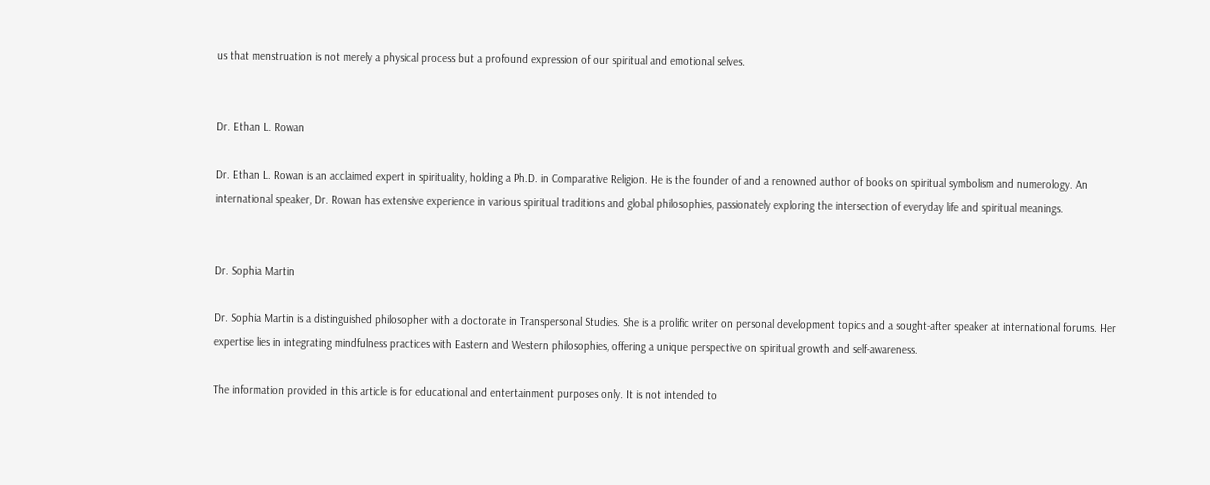us that menstruation is not merely a physical process but a profound expression of our spiritual and emotional selves.


Dr. Ethan L. Rowan

Dr. Ethan L. Rowan is an acclaimed expert in spirituality, holding a Ph.D. in Comparative Religion. He is the founder of and a renowned author of books on spiritual symbolism and numerology. An international speaker, Dr. Rowan has extensive experience in various spiritual traditions and global philosophies, passionately exploring the intersection of everyday life and spiritual meanings.


Dr. Sophia Martin

Dr. Sophia Martin is a distinguished philosopher with a doctorate in Transpersonal Studies. She is a prolific writer on personal development topics and a sought-after speaker at international forums. Her expertise lies in integrating mindfulness practices with Eastern and Western philosophies, offering a unique perspective on spiritual growth and self-awareness.

The information provided in this article is for educational and entertainment purposes only. It is not intended to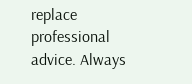replace professional advice. Always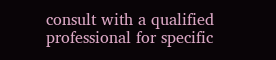consult with a qualified professional for specific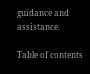guidance and assistance.

Table of contents